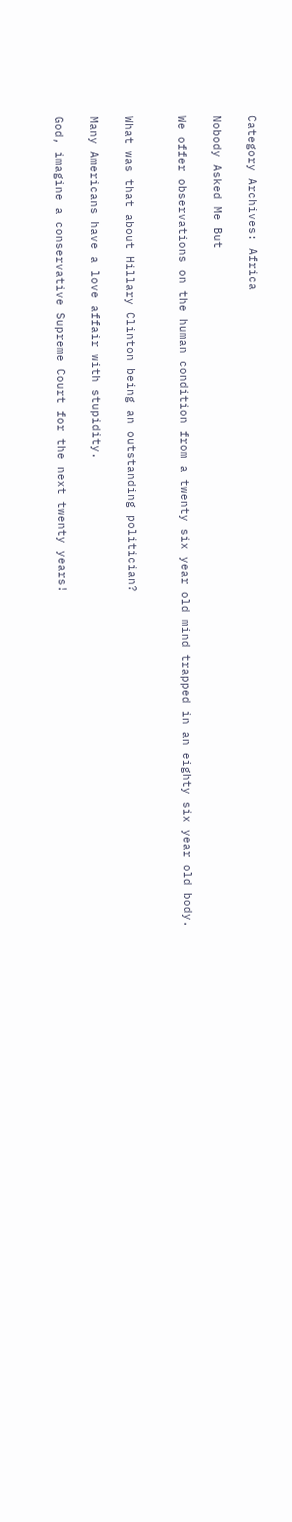Category Archives: Africa

Nobody Asked Me But

We offer observations on the human condition from a twenty six year old mind trapped in an eighty six year old body.


What was that about Hillary Clinton being an outstanding politician?

Many Americans have a love affair with stupidity.

God, imagine a conservative Supreme Court for the next twenty years!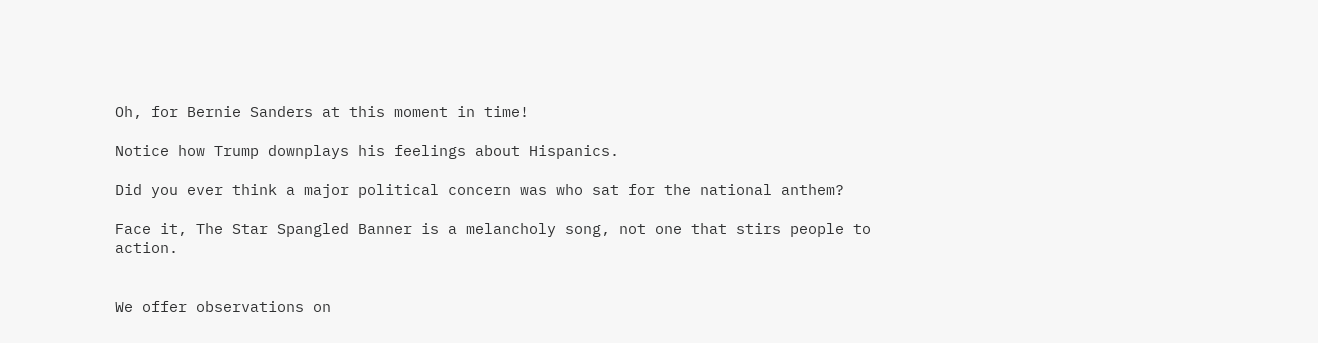Oh, for Bernie Sanders at this moment in time!

Notice how Trump downplays his feelings about Hispanics.

Did you ever think a major political concern was who sat for the national anthem?

Face it, The Star Spangled Banner is a melancholy song, not one that stirs people to action.


We offer observations on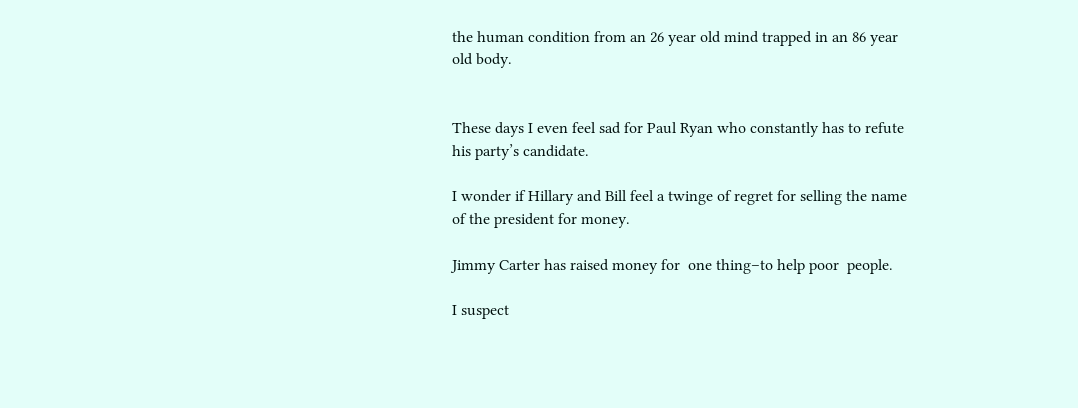the human condition from an 26 year old mind trapped in an 86 year  old body.


These days I even feel sad for Paul Ryan who constantly has to refute his party’s candidate.

I wonder if Hillary and Bill feel a twinge of regret for selling the name of the president for money.

Jimmy Carter has raised money for  one thing–to help poor  people.

I suspect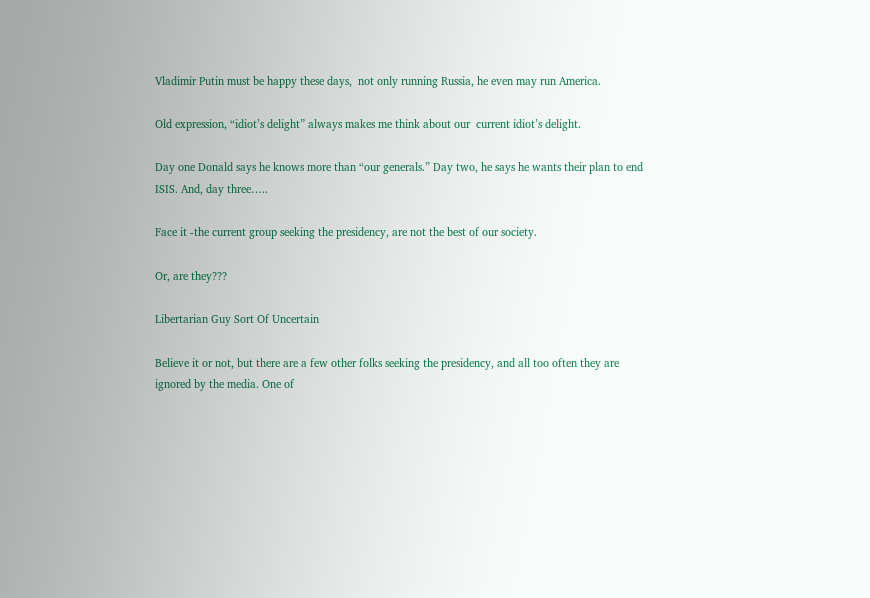Vladimir Putin must be happy these days,  not only running Russia, he even may run America.

Old expression, “idiot’s delight” always makes me think about our  current idiot’s delight.

Day one Donald says he knows more than “our generals.” Day two, he says he wants their plan to end ISIS. And, day three…..

Face it -the current group seeking the presidency, are not the best of our society.

Or, are they???

Libertarian Guy Sort Of Uncertain

Believe it or not, but there are a few other folks seeking the presidency, and all too often they are ignored by the media. One of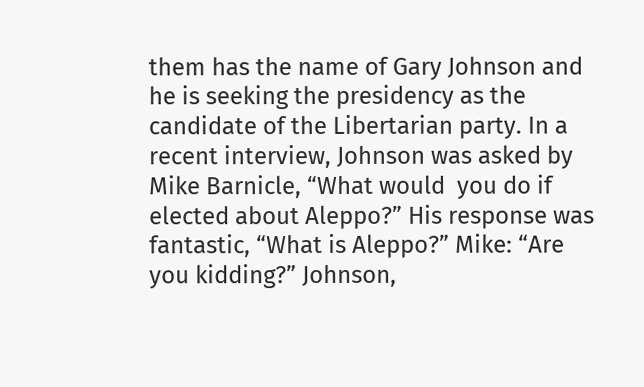them has the name of Gary Johnson and he is seeking the presidency as the candidate of the Libertarian party. In a recent interview, Johnson was asked by Mike Barnicle, “What would  you do if elected about Aleppo?” His response was fantastic, “What is Aleppo?” Mike: “Are you kidding?” Johnson,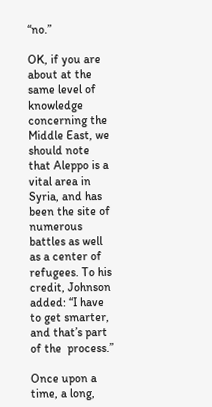“no.”

OK, if you are about at the  same level of knowledge concerning the Middle East, we should note that Aleppo is a vital area in Syria, and has been the site of numerous battles as well as a center of refugees. To his credit, Johnson added: “I have to get smarter, and that’s part of the  process.”

Once upon a time, a long,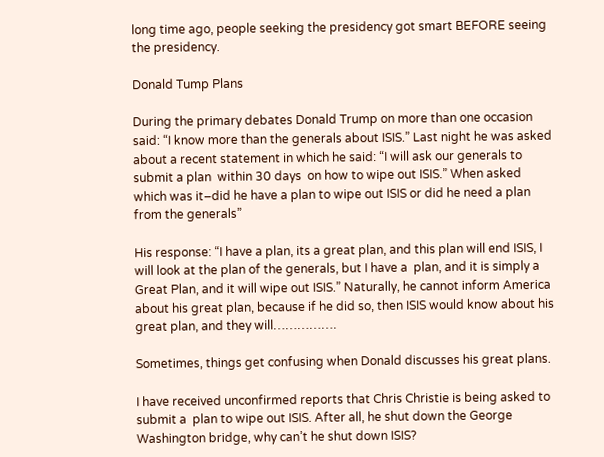long time ago, people seeking the presidency got smart BEFORE seeing the presidency.

Donald Tump Plans

During the primary debates Donald Trump on more than one occasion said: “I know more than the generals about ISIS.” Last night he was asked about a recent statement in which he said: “I will ask our generals to submit a plan  within 30 days  on how to wipe out ISIS.” When asked which was it–did he have a plan to wipe out ISIS or did he need a plan from the generals”

His response: “I have a plan, its a great plan, and this plan will end ISIS, I will look at the plan of the generals, but I have a  plan, and it is simply a Great Plan, and it will wipe out ISIS.” Naturally, he cannot inform America about his great plan, because if he did so, then ISIS would know about his great plan, and they will…………….

Sometimes, things get confusing when Donald discusses his great plans.

I have received unconfirmed reports that Chris Christie is being asked to submit a  plan to wipe out ISIS. After all, he shut down the George Washington bridge, why can’t he shut down ISIS?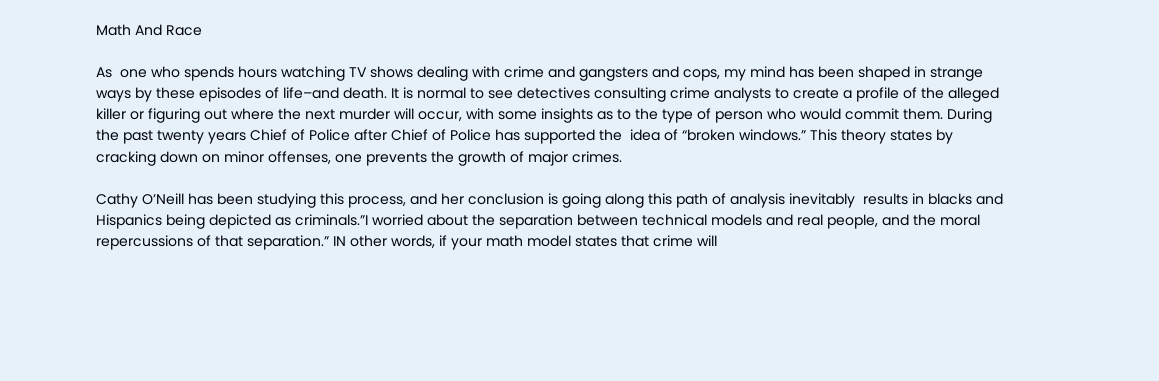Math And Race

As  one who spends hours watching TV shows dealing with crime and gangsters and cops, my mind has been shaped in strange ways by these episodes of life–and death. It is normal to see detectives consulting crime analysts to create a profile of the alleged killer or figuring out where the next murder will occur, with some insights as to the type of person who would commit them. During the past twenty years Chief of Police after Chief of Police has supported the  idea of “broken windows.” This theory states by cracking down on minor offenses, one prevents the growth of major crimes.

Cathy O’Neill has been studying this process, and her conclusion is going along this path of analysis inevitably  results in blacks and Hispanics being depicted as criminals.”I worried about the separation between technical models and real people, and the moral repercussions of that separation.” IN other words, if your math model states that crime will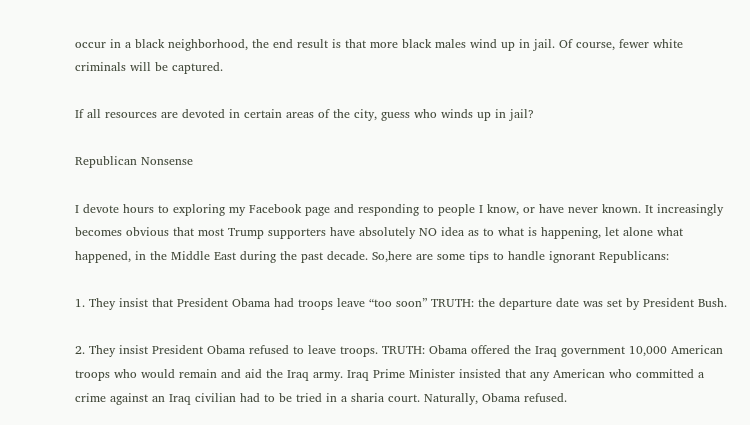occur in a black neighborhood, the end result is that more black males wind up in jail. Of course, fewer white criminals will be captured.

If all resources are devoted in certain areas of the city, guess who winds up in jail?

Republican Nonsense

I devote hours to exploring my Facebook page and responding to people I know, or have never known. It increasingly becomes obvious that most Trump supporters have absolutely NO idea as to what is happening, let alone what happened, in the Middle East during the past decade. So,here are some tips to handle ignorant Republicans:

1. They insist that President Obama had troops leave “too soon” TRUTH: the departure date was set by President Bush.

2. They insist President Obama refused to leave troops. TRUTH: Obama offered the Iraq government 10,000 American troops who would remain and aid the Iraq army. Iraq Prime Minister insisted that any American who committed a crime against an Iraq civilian had to be tried in a sharia court. Naturally, Obama refused.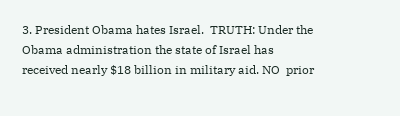3. President Obama hates Israel.  TRUTH: Under the Obama administration the state of Israel has received nearly $18 billion in military aid. NO  prior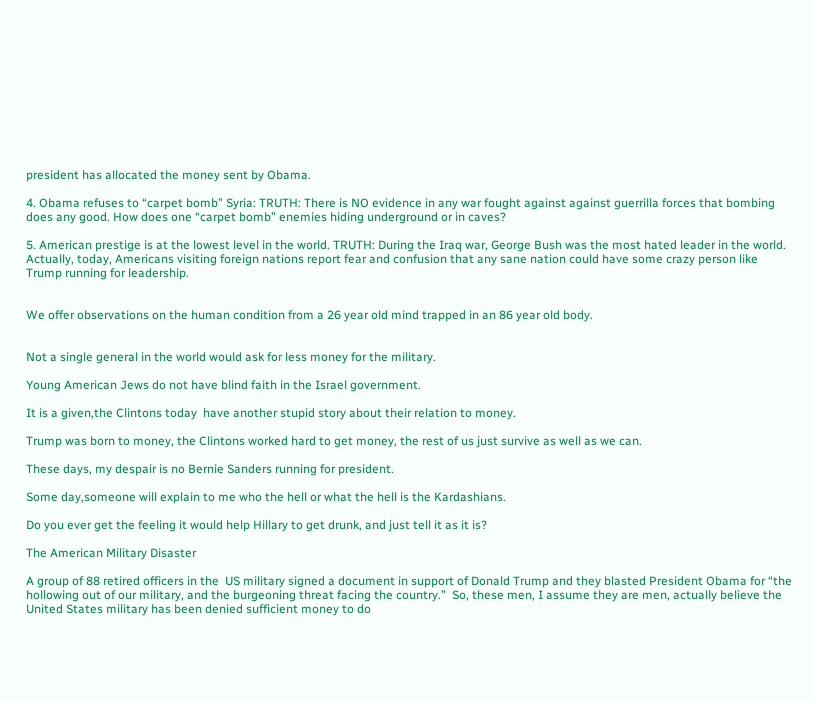president has allocated the money sent by Obama.

4. Obama refuses to “carpet bomb” Syria: TRUTH: There is NO evidence in any war fought against against guerrilla forces that bombing does any good. How does one “carpet bomb” enemies hiding underground or in caves?

5. American prestige is at the lowest level in the world. TRUTH: During the Iraq war, George Bush was the most hated leader in the world. Actually, today, Americans visiting foreign nations report fear and confusion that any sane nation could have some crazy person like Trump running for leadership.


We offer observations on the human condition from a 26 year old mind trapped in an 86 year old body.


Not a single general in the world would ask for less money for the military.

Young American Jews do not have blind faith in the Israel government.

It is a given,the Clintons today  have another stupid story about their relation to money.

Trump was born to money, the Clintons worked hard to get money, the rest of us just survive as well as we can.

These days, my despair is no Bernie Sanders running for president.

Some day,someone will explain to me who the hell or what the hell is the Kardashians.

Do you ever get the feeling it would help Hillary to get drunk, and just tell it as it is?

The American Military Disaster

A group of 88 retired officers in the  US military signed a document in support of Donald Trump and they blasted President Obama for “the hollowing out of our military, and the burgeoning threat facing the country.”  So, these men, I assume they are men, actually believe the United States military has been denied sufficient money to do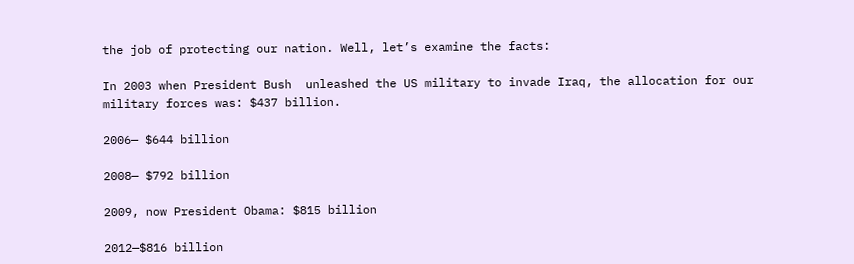the job of protecting our nation. Well, let’s examine the facts:

In 2003 when President Bush  unleashed the US military to invade Iraq, the allocation for our military forces was: $437 billion.

2006— $644 billion

2008— $792 billion

2009, now President Obama: $815 billion

2012—$816 billion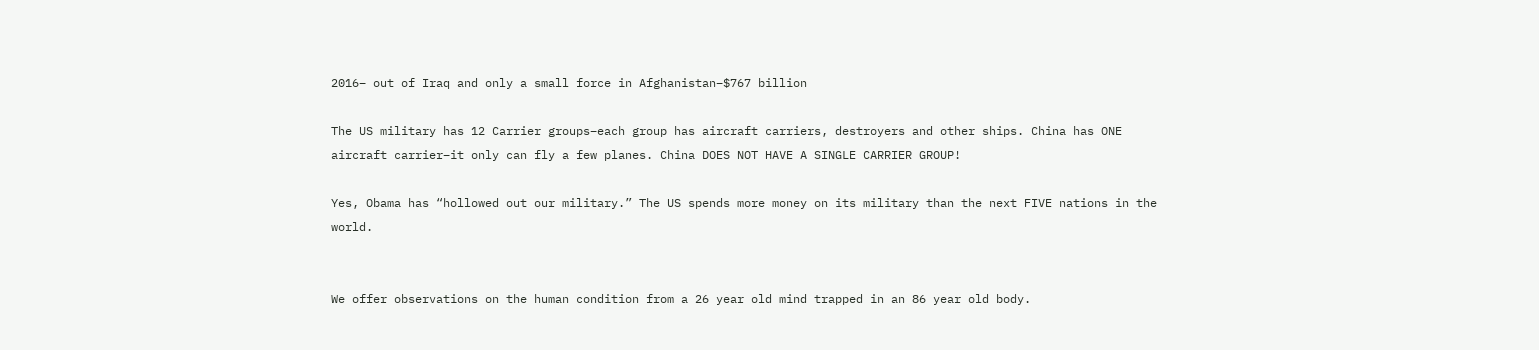2016– out of Iraq and only a small force in Afghanistan–$767 billion

The US military has 12 Carrier groups–each group has aircraft carriers, destroyers and other ships. China has ONE aircraft carrier–it only can fly a few planes. China DOES NOT HAVE A SINGLE CARRIER GROUP!

Yes, Obama has “hollowed out our military.” The US spends more money on its military than the next FIVE nations in the world.


We offer observations on the human condition from a 26 year old mind trapped in an 86 year old body.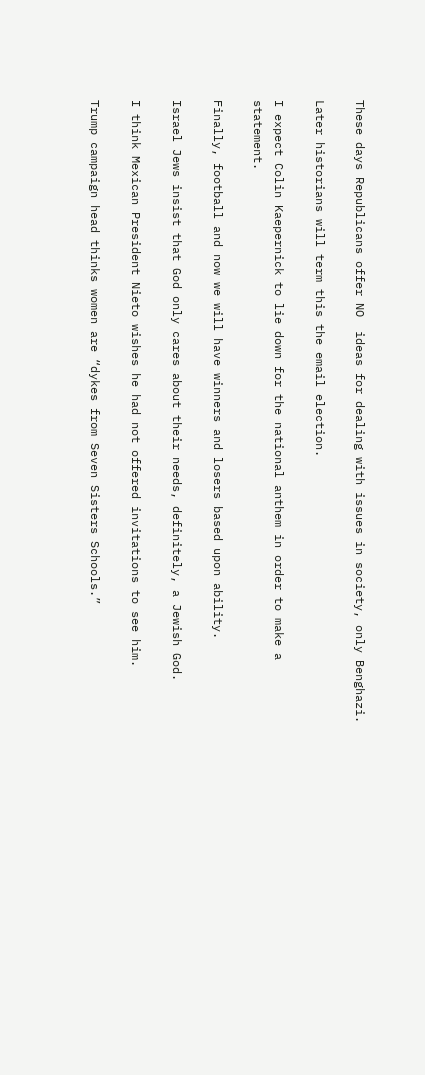These days Republicans offer NO  ideas for dealing with issues in society, only Benghazi.

Later historians will term this the email election.

I expect Colin Kaepernick to lie down for the national anthem in order to make a statement.

Finally, football and now we will have winners and losers based upon ability.

Israel Jews insist that God only cares about their needs, definitely, a Jewish God.

I think Mexican President Nieto wishes he had not offered invitations to see him.

Trump campaign head thinks women are “dykes from Seven Sisters Schools.”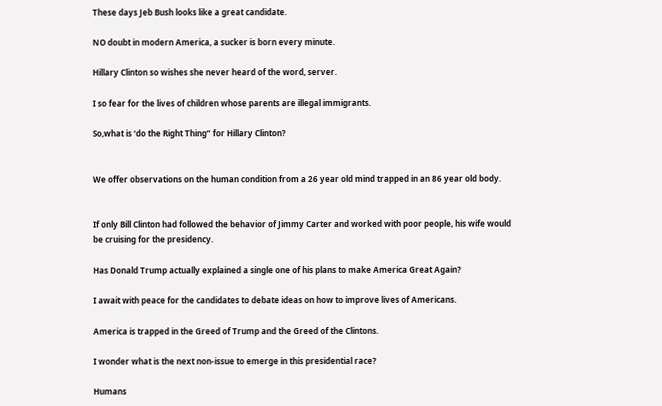These days Jeb Bush looks like a great candidate.

NO doubt in modern America, a sucker is born every minute.

Hillary Clinton so wishes she never heard of the word, server.

I so fear for the lives of children whose parents are illegal immigrants.

So,what is ‘do the Right Thing” for Hillary Clinton?


We offer observations on the human condition from a 26 year old mind trapped in an 86 year old body.


If only Bill Clinton had followed the behavior of Jimmy Carter and worked with poor people, his wife would be cruising for the presidency.

Has Donald Trump actually explained a single one of his plans to make America Great Again?

I await with peace for the candidates to debate ideas on how to improve lives of Americans.

America is trapped in the Greed of Trump and the Greed of the Clintons.

I wonder what is the next non-issue to emerge in this presidential race?

Humans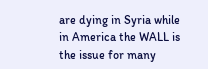are dying in Syria while in America the WALL is the issue for many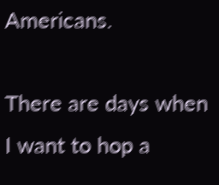Americans.

There are days when I want to hop a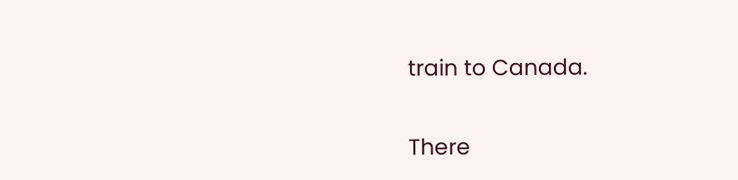train to Canada.

There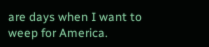are days when I want to weep for America.